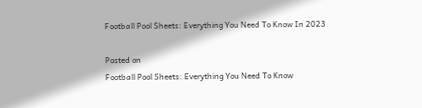Football Pool Sheets: Everything You Need To Know In 2023

Posted on
Football Pool Sheets: Everything You Need To Know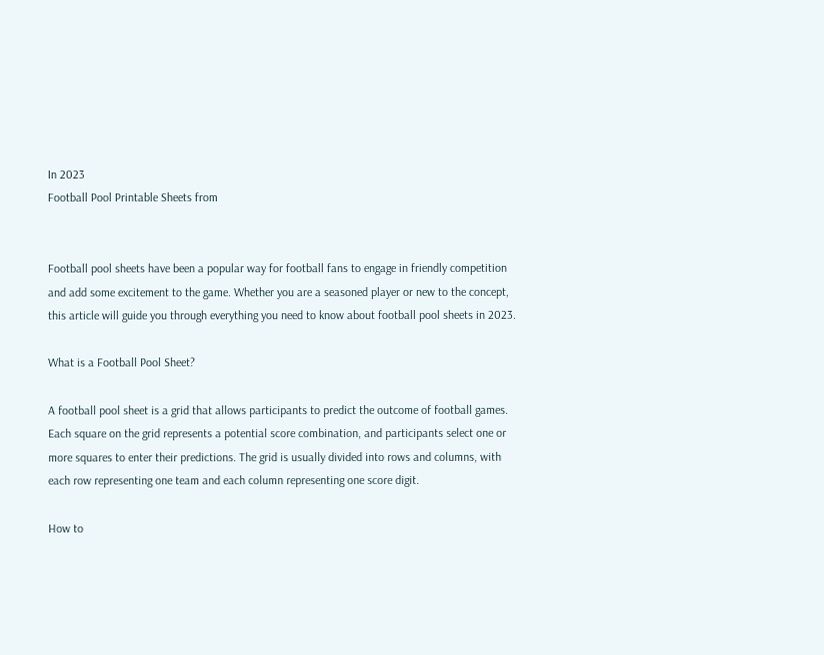In 2023
Football Pool Printable Sheets from


Football pool sheets have been a popular way for football fans to engage in friendly competition and add some excitement to the game. Whether you are a seasoned player or new to the concept, this article will guide you through everything you need to know about football pool sheets in 2023.

What is a Football Pool Sheet?

A football pool sheet is a grid that allows participants to predict the outcome of football games. Each square on the grid represents a potential score combination, and participants select one or more squares to enter their predictions. The grid is usually divided into rows and columns, with each row representing one team and each column representing one score digit.

How to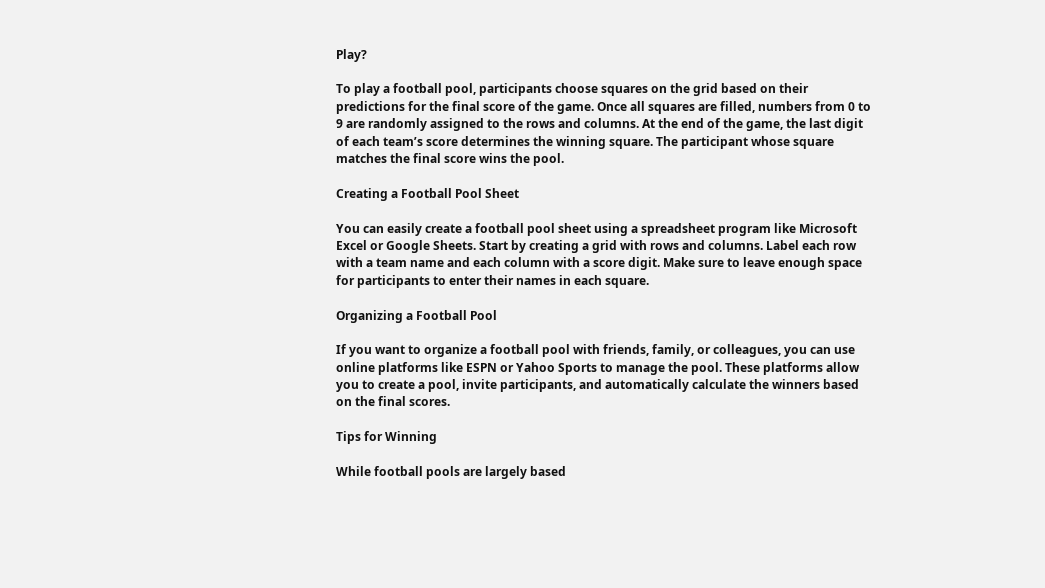Play?

To play a football pool, participants choose squares on the grid based on their predictions for the final score of the game. Once all squares are filled, numbers from 0 to 9 are randomly assigned to the rows and columns. At the end of the game, the last digit of each team’s score determines the winning square. The participant whose square matches the final score wins the pool.

Creating a Football Pool Sheet

You can easily create a football pool sheet using a spreadsheet program like Microsoft Excel or Google Sheets. Start by creating a grid with rows and columns. Label each row with a team name and each column with a score digit. Make sure to leave enough space for participants to enter their names in each square.

Organizing a Football Pool

If you want to organize a football pool with friends, family, or colleagues, you can use online platforms like ESPN or Yahoo Sports to manage the pool. These platforms allow you to create a pool, invite participants, and automatically calculate the winners based on the final scores.

Tips for Winning

While football pools are largely based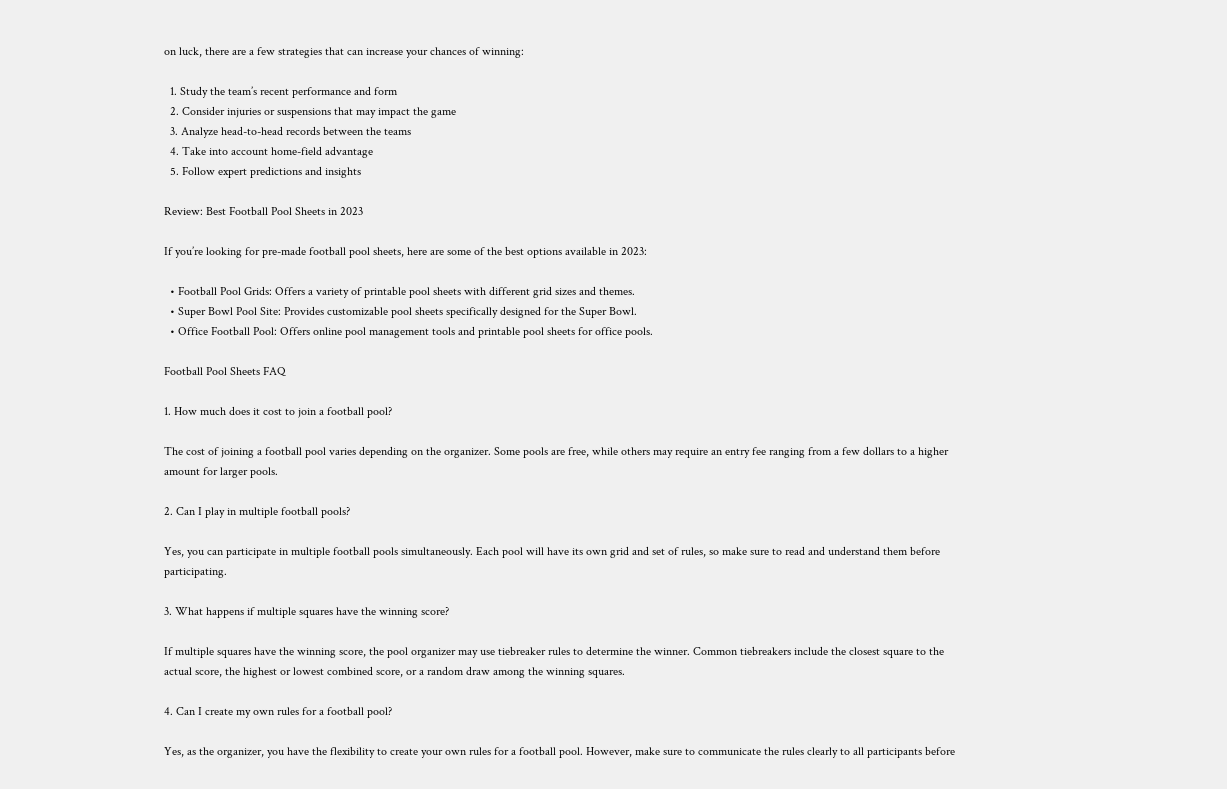on luck, there are a few strategies that can increase your chances of winning:

  1. Study the team’s recent performance and form
  2. Consider injuries or suspensions that may impact the game
  3. Analyze head-to-head records between the teams
  4. Take into account home-field advantage
  5. Follow expert predictions and insights

Review: Best Football Pool Sheets in 2023

If you’re looking for pre-made football pool sheets, here are some of the best options available in 2023:

  • Football Pool Grids: Offers a variety of printable pool sheets with different grid sizes and themes.
  • Super Bowl Pool Site: Provides customizable pool sheets specifically designed for the Super Bowl.
  • Office Football Pool: Offers online pool management tools and printable pool sheets for office pools.

Football Pool Sheets FAQ

1. How much does it cost to join a football pool?

The cost of joining a football pool varies depending on the organizer. Some pools are free, while others may require an entry fee ranging from a few dollars to a higher amount for larger pools.

2. Can I play in multiple football pools?

Yes, you can participate in multiple football pools simultaneously. Each pool will have its own grid and set of rules, so make sure to read and understand them before participating.

3. What happens if multiple squares have the winning score?

If multiple squares have the winning score, the pool organizer may use tiebreaker rules to determine the winner. Common tiebreakers include the closest square to the actual score, the highest or lowest combined score, or a random draw among the winning squares.

4. Can I create my own rules for a football pool?

Yes, as the organizer, you have the flexibility to create your own rules for a football pool. However, make sure to communicate the rules clearly to all participants before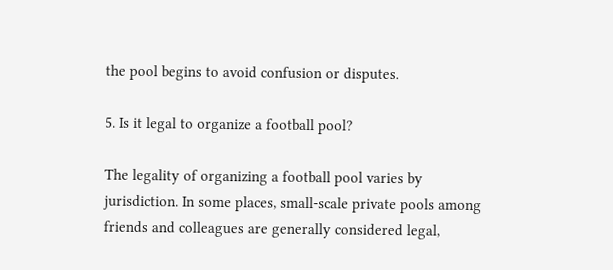the pool begins to avoid confusion or disputes.

5. Is it legal to organize a football pool?

The legality of organizing a football pool varies by jurisdiction. In some places, small-scale private pools among friends and colleagues are generally considered legal,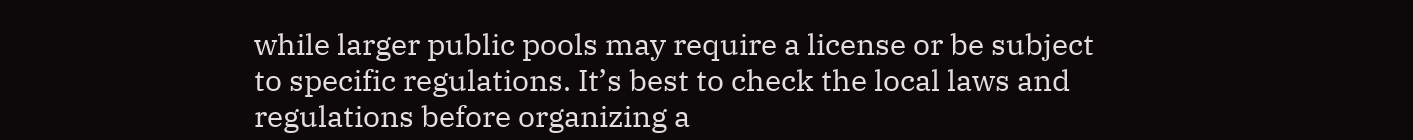while larger public pools may require a license or be subject to specific regulations. It’s best to check the local laws and regulations before organizing a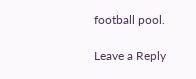football pool.

Leave a Reply